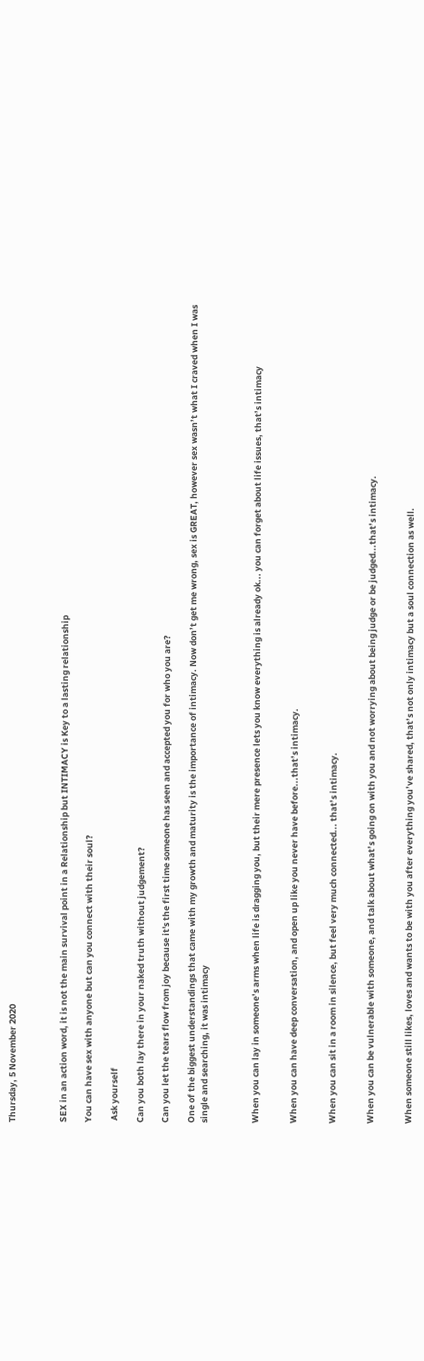Thursday, 5 November 2020



SEX in an action word, it is not the main survival point in a Relationship but INTIMACY is Key to a lasting relationship

You can have sex with anyone but can you connect with their soul?

 Ask yourself

Can you both lay there in your naked truth without judgement?

Can you let the tears flow from joy because it's the first time someone has seen and accepted you for who you are?

One of the biggest understandings that came with my growth and maturity is the importance of intimacy. Now don’t get me wrong, sex is GREAT, however sex wasn’t what I craved when I was single and searching, it was intimacy



When you can lay in someone’s arms when life is dragging you, but their mere presence lets you know everything is already ok... you can forget about life issues, that’s intimacy


When you can have deep conversation, and open up like you never have before...that’s intimacy.


When you can sit in a room in silence, but feel very much connected... that’s intimacy.


When you can be vulnerable with someone, and talk about what’s going on with you and not worrying about being judge or be judged...that’s intimacy.


When someone still likes, loves and wants to be with you after everything you’ve shared, that’s not only intimacy but a soul connection as well.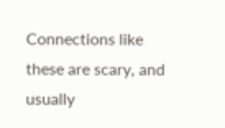Connections like these are scary, and usually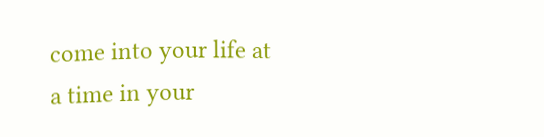come into your life at a time in your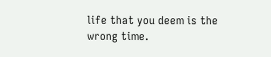life that you deem is the wrong time.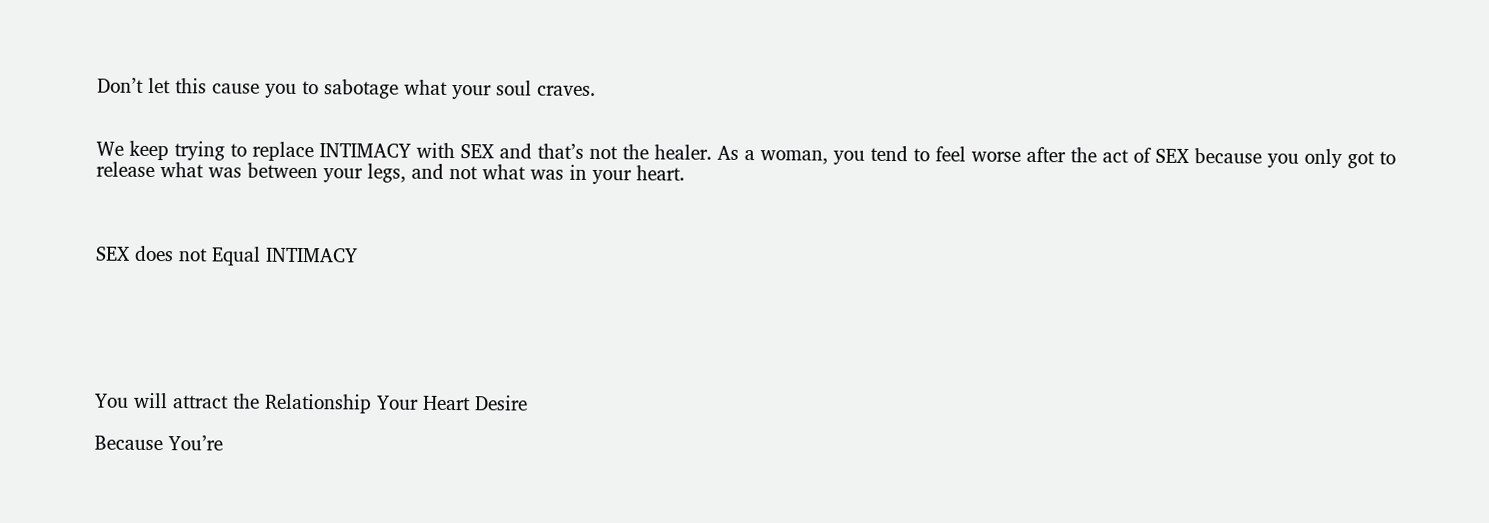Don’t let this cause you to sabotage what your soul craves.


We keep trying to replace INTIMACY with SEX and that’s not the healer. As a woman, you tend to feel worse after the act of SEX because you only got to release what was between your legs, and not what was in your heart.



SEX does not Equal INTIMACY






You will attract the Relationship Your Heart Desire

Because You’re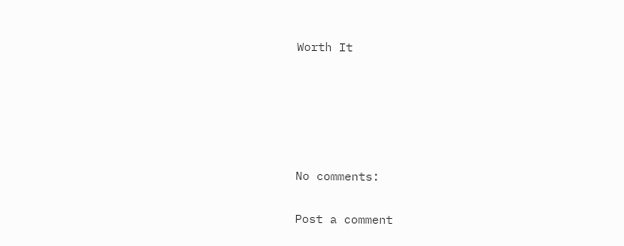Worth It





No comments:

Post a comment